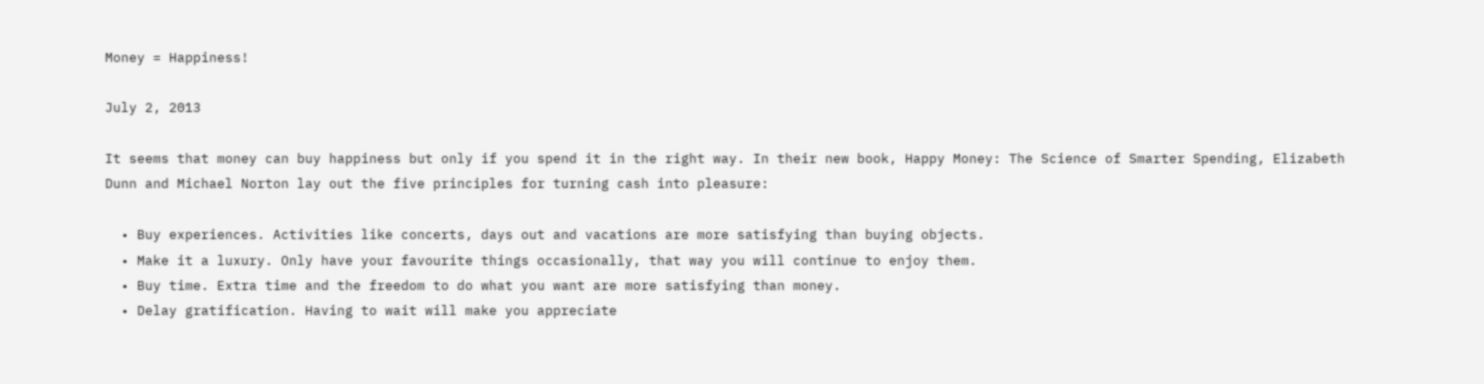Money = Happiness!

July 2, 2013

It seems that money can buy happiness but only if you spend it in the right way. In their new book, Happy Money: The Science of Smarter Spending, Elizabeth Dunn and Michael Norton lay out the five principles for turning cash into pleasure:

  • Buy experiences. Activities like concerts, days out and vacations are more satisfying than buying objects.
  • Make it a luxury. Only have your favourite things occasionally, that way you will continue to enjoy them.
  • Buy time. Extra time and the freedom to do what you want are more satisfying than money.
  • Delay gratification. Having to wait will make you appreciate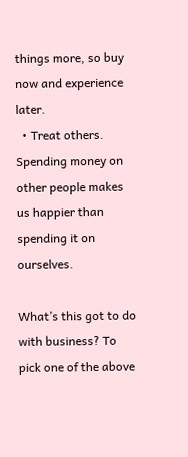things more, so buy now and experience later.
  • Treat others. Spending money on other people makes us happier than spending it on ourselves.

What’s this got to do with business? To pick one of the above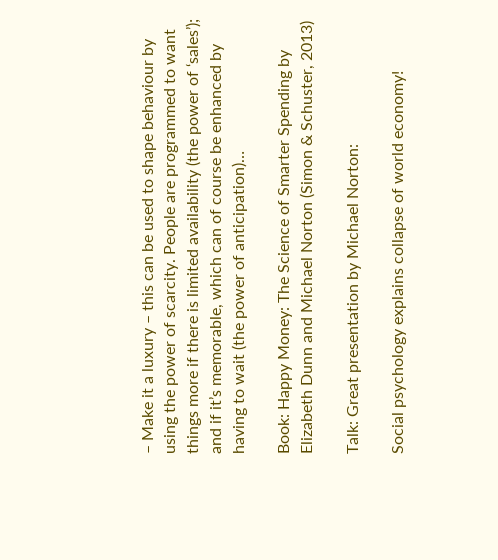– Make it a luxury – this can be used to shape behaviour by using the power of scarcity. People are programmed to want things more if there is limited availability (the power of ‘sales’); and if it’s memorable, which can of course be enhanced by having to wait (the power of anticipation)…

Book: Happy Money: The Science of Smarter Spending by Elizabeth Dunn and Michael Norton (Simon & Schuster, 2013)

Talk: Great presentation by Michael Norton:

Social psychology explains collapse of world economy!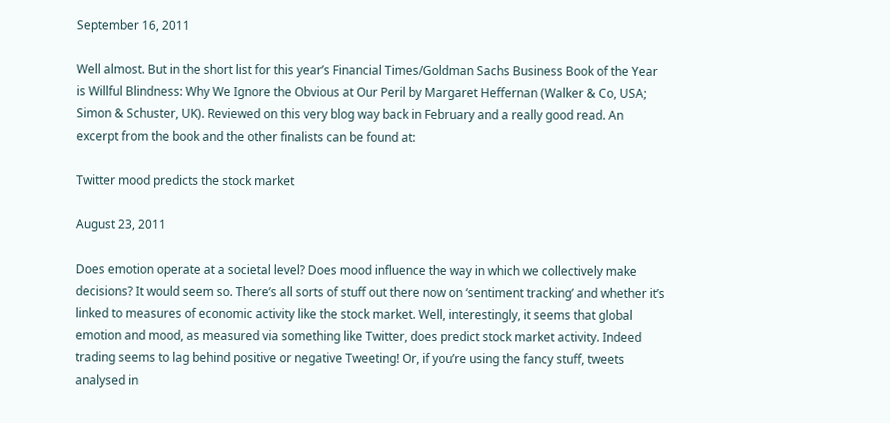September 16, 2011

Well almost. But in the short list for this year’s Financial Times/Goldman Sachs Business Book of the Year is Willful Blindness: Why We Ignore the Obvious at Our Peril by Margaret Heffernan (Walker & Co, USA; Simon & Schuster, UK). Reviewed on this very blog way back in February and a really good read. An excerpt from the book and the other finalists can be found at:

Twitter mood predicts the stock market

August 23, 2011

Does emotion operate at a societal level? Does mood influence the way in which we collectively make decisions? It would seem so. There’s all sorts of stuff out there now on ‘sentiment tracking’ and whether it’s linked to measures of economic activity like the stock market. Well, interestingly, it seems that global emotion and mood, as measured via something like Twitter, does predict stock market activity. Indeed trading seems to lag behind positive or negative Tweeting! Or, if you’re using the fancy stuff, tweets analysed in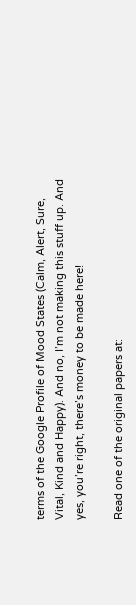terms of the Google Profile of Mood States (Calm, Alert, Sure, Vital, Kind and Happy). And no, I’m not making this stuff up. And yes, you’re right, there’s money to be made here!

Read one of the original papers at: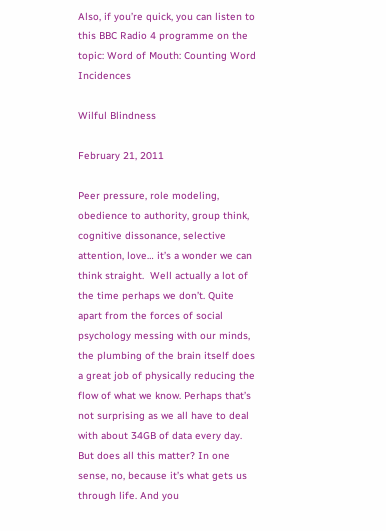Also, if you’re quick, you can listen to this BBC Radio 4 programme on the topic: Word of Mouth: Counting Word Incidences

Wilful Blindness

February 21, 2011

Peer pressure, role modeling, obedience to authority, group think, cognitive dissonance, selective attention, love… it’s a wonder we can think straight.  Well actually a lot of the time perhaps we don’t. Quite apart from the forces of social psychology messing with our minds, the plumbing of the brain itself does a great job of physically reducing the flow of what we know. Perhaps that’s not surprising as we all have to deal with about 34GB of data every day. But does all this matter? In one sense, no, because it’s what gets us through life. And you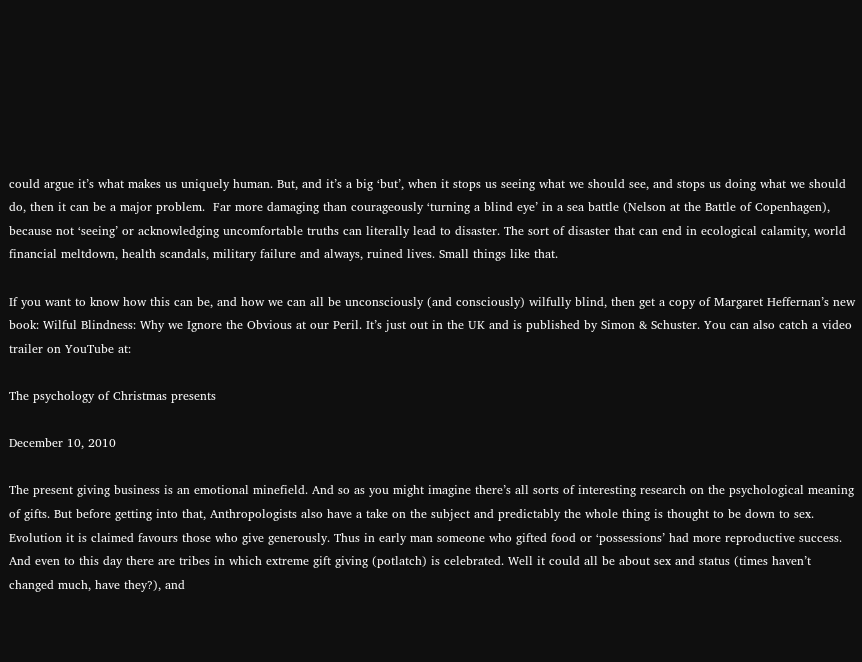could argue it’s what makes us uniquely human. But, and it’s a big ‘but’, when it stops us seeing what we should see, and stops us doing what we should do, then it can be a major problem.  Far more damaging than courageously ‘turning a blind eye’ in a sea battle (Nelson at the Battle of Copenhagen), because not ‘seeing’ or acknowledging uncomfortable truths can literally lead to disaster. The sort of disaster that can end in ecological calamity, world financial meltdown, health scandals, military failure and always, ruined lives. Small things like that.

If you want to know how this can be, and how we can all be unconsciously (and consciously) wilfully blind, then get a copy of Margaret Heffernan’s new book: Wilful Blindness: Why we Ignore the Obvious at our Peril. It’s just out in the UK and is published by Simon & Schuster. You can also catch a video trailer on YouTube at:

The psychology of Christmas presents

December 10, 2010

The present giving business is an emotional minefield. And so as you might imagine there’s all sorts of interesting research on the psychological meaning of gifts. But before getting into that, Anthropologists also have a take on the subject and predictably the whole thing is thought to be down to sex. Evolution it is claimed favours those who give generously. Thus in early man someone who gifted food or ‘possessions’ had more reproductive success. And even to this day there are tribes in which extreme gift giving (potlatch) is celebrated. Well it could all be about sex and status (times haven’t changed much, have they?), and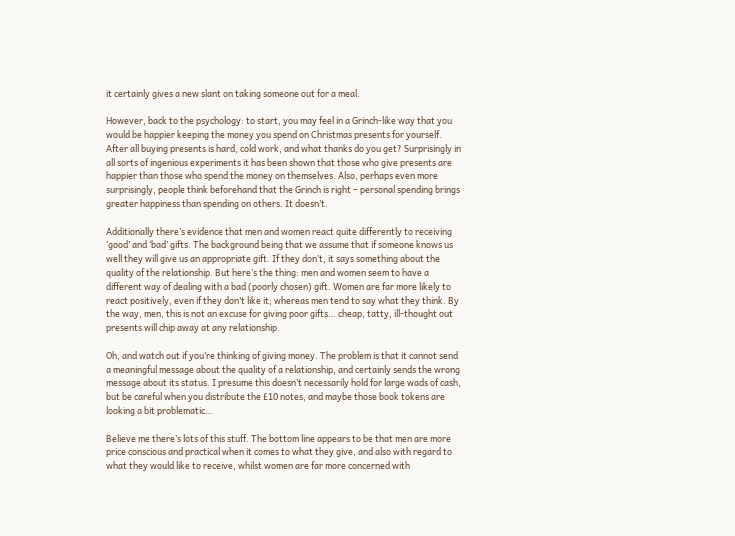it certainly gives a new slant on taking someone out for a meal.

However, back to the psychology: to start, you may feel in a Grinch-like way that you would be happier keeping the money you spend on Christmas presents for yourself. After all buying presents is hard, cold work, and what thanks do you get? Surprisingly in all sorts of ingenious experiments it has been shown that those who give presents are happier than those who spend the money on themselves. Also, perhaps even more surprisingly, people think beforehand that the Grinch is right – personal spending brings greater happiness than spending on others. It doesn’t.

Additionally there’s evidence that men and women react quite differently to receiving ‘good’ and ‘bad’ gifts. The background being that we assume that if someone knows us well they will give us an appropriate gift. If they don’t, it says something about the quality of the relationship. But here’s the thing: men and women seem to have a different way of dealing with a bad (poorly chosen) gift. Women are far more likely to react positively, even if they don’t like it; whereas men tend to say what they think. By the way, men, this is not an excuse for giving poor gifts… cheap, tatty, ill-thought out presents will chip away at any relationship.

Oh, and watch out if you’re thinking of giving money. The problem is that it cannot send a meaningful message about the quality of a relationship, and certainly sends the wrong message about its status. I presume this doesn’t necessarily hold for large wads of cash, but be careful when you distribute the £10 notes, and maybe those book tokens are looking a bit problematic…

Believe me there’s lots of this stuff. The bottom line appears to be that men are more price conscious and practical when it comes to what they give, and also with regard to what they would like to receive, whilst women are far more concerned with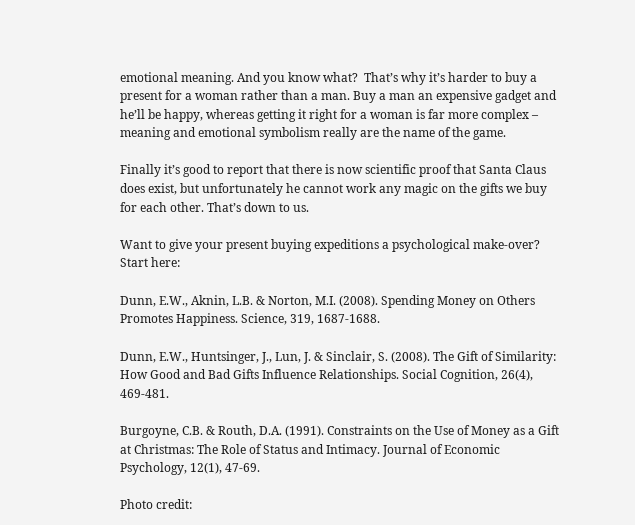emotional meaning. And you know what?  That’s why it’s harder to buy a present for a woman rather than a man. Buy a man an expensive gadget and he’ll be happy, whereas getting it right for a woman is far more complex – meaning and emotional symbolism really are the name of the game.

Finally it’s good to report that there is now scientific proof that Santa Claus does exist, but unfortunately he cannot work any magic on the gifts we buy for each other. That’s down to us.

Want to give your present buying expeditions a psychological make-over? Start here:

Dunn, E.W., Aknin, L.B. & Norton, M.I. (2008). Spending Money on Others Promotes Happiness. Science, 319, 1687-1688.

Dunn, E.W., Huntsinger, J., Lun, J. & Sinclair, S. (2008). The Gift of Similarity: How Good and Bad Gifts Influence Relationships. Social Cognition, 26(4), 469-481.

Burgoyne, C.B. & Routh, D.A. (1991). Constraints on the Use of Money as a Gift at Christmas: The Role of Status and Intimacy. Journal of Economic Psychology, 12(1), 47-69.

Photo credit: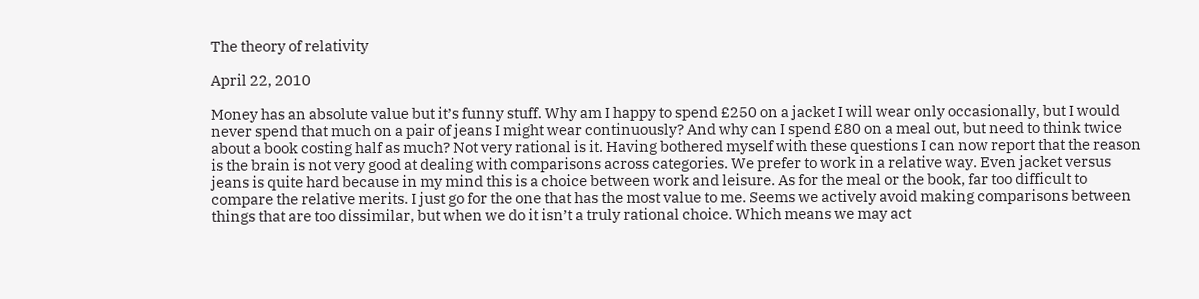The theory of relativity

April 22, 2010

Money has an absolute value but it’s funny stuff. Why am I happy to spend £250 on a jacket I will wear only occasionally, but I would never spend that much on a pair of jeans I might wear continuously? And why can I spend £80 on a meal out, but need to think twice about a book costing half as much? Not very rational is it. Having bothered myself with these questions I can now report that the reason is the brain is not very good at dealing with comparisons across categories. We prefer to work in a relative way. Even jacket versus jeans is quite hard because in my mind this is a choice between work and leisure. As for the meal or the book, far too difficult to compare the relative merits. I just go for the one that has the most value to me. Seems we actively avoid making comparisons between things that are too dissimilar, but when we do it isn’t a truly rational choice. Which means we may act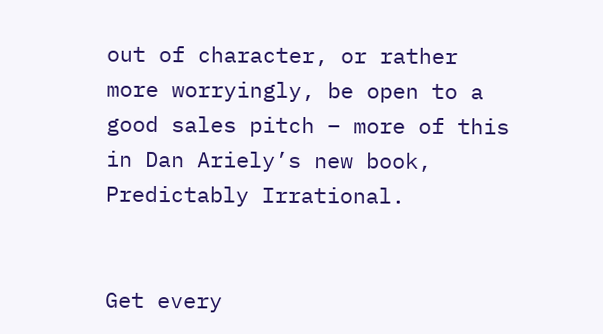out of character, or rather more worryingly, be open to a good sales pitch – more of this in Dan Ariely’s new book, Predictably Irrational.


Get every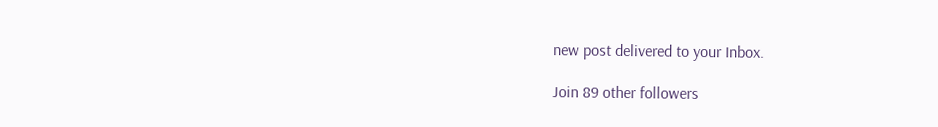new post delivered to your Inbox.

Join 89 other followers